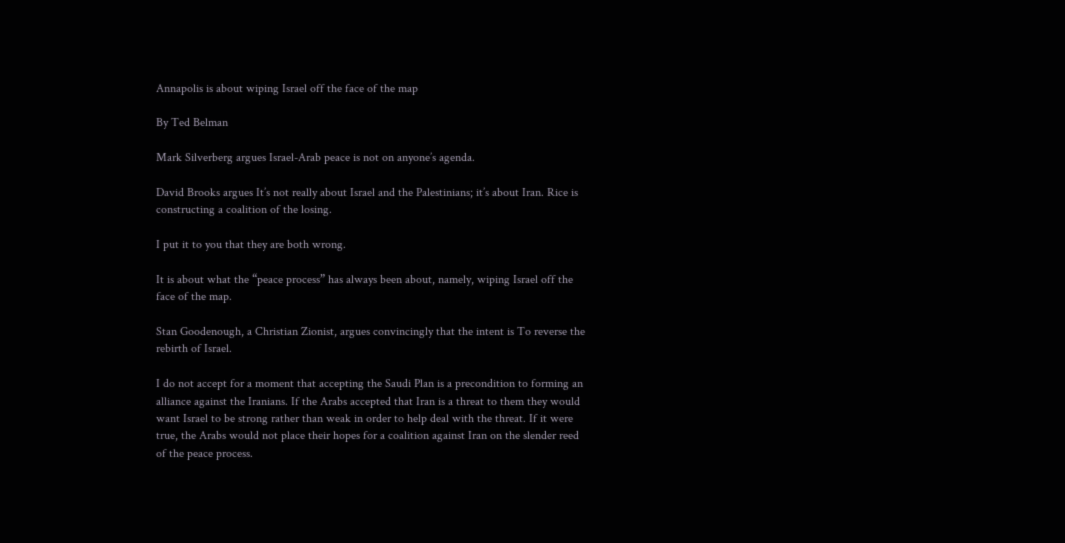Annapolis is about wiping Israel off the face of the map

By Ted Belman

Mark Silverberg argues Israel-Arab peace is not on anyone’s agenda.

David Brooks argues It’s not really about Israel and the Palestinians; it’s about Iran. Rice is constructing a coalition of the losing.

I put it to you that they are both wrong.

It is about what the “peace process” has always been about, namely, wiping Israel off the face of the map.

Stan Goodenough, a Christian Zionist, argues convincingly that the intent is To reverse the rebirth of Israel.

I do not accept for a moment that accepting the Saudi Plan is a precondition to forming an alliance against the Iranians. If the Arabs accepted that Iran is a threat to them they would want Israel to be strong rather than weak in order to help deal with the threat. If it were true, the Arabs would not place their hopes for a coalition against Iran on the slender reed of the peace process.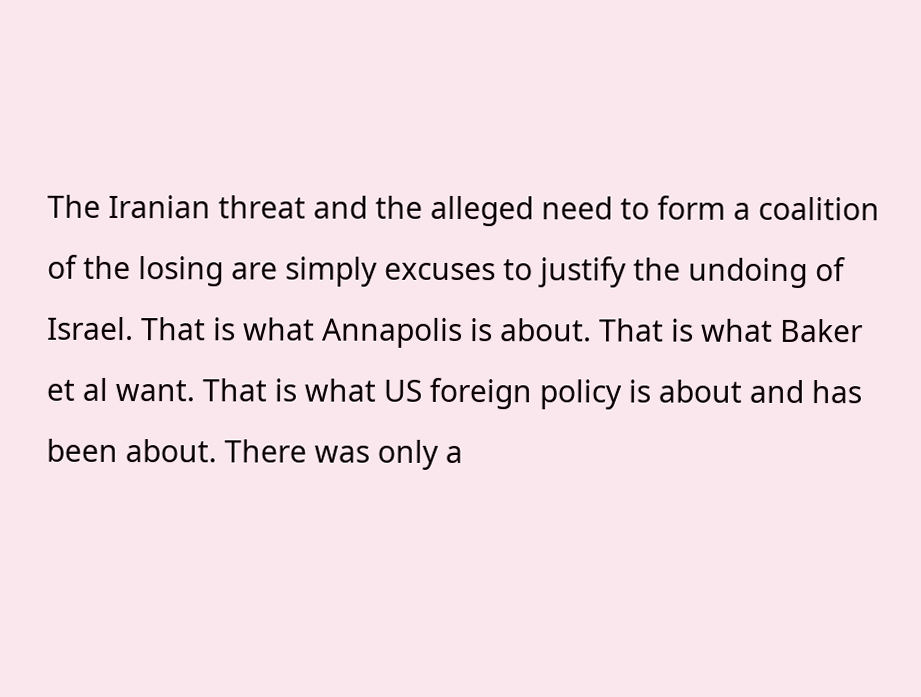The Iranian threat and the alleged need to form a coalition of the losing are simply excuses to justify the undoing of Israel. That is what Annapolis is about. That is what Baker et al want. That is what US foreign policy is about and has been about. There was only a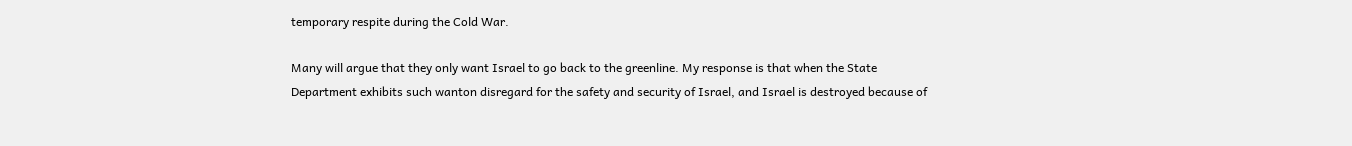temporary respite during the Cold War.

Many will argue that they only want Israel to go back to the greenline. My response is that when the State Department exhibits such wanton disregard for the safety and security of Israel, and Israel is destroyed because of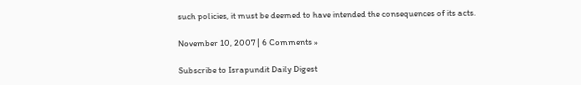such policies, it must be deemed to have intended the consequences of its acts.

November 10, 2007 | 6 Comments »

Subscribe to Israpundit Daily Digest